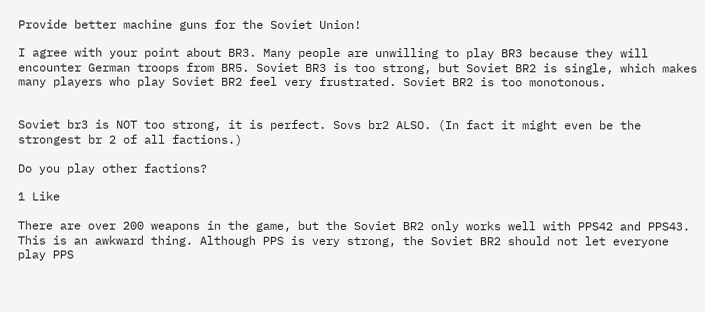Provide better machine guns for the Soviet Union!

I agree with your point about BR3. Many people are unwilling to play BR3 because they will encounter German troops from BR5. Soviet BR3 is too strong, but Soviet BR2 is single, which makes many players who play Soviet BR2 feel very frustrated. Soviet BR2 is too monotonous.


Soviet br3 is NOT too strong, it is perfect. Sovs br2 ALSO. (In fact it might even be the strongest br 2 of all factions.)

Do you play other factions?

1 Like

There are over 200 weapons in the game, but the Soviet BR2 only works well with PPS42 and PPS43. This is an awkward thing. Although PPS is very strong, the Soviet BR2 should not let everyone play PPS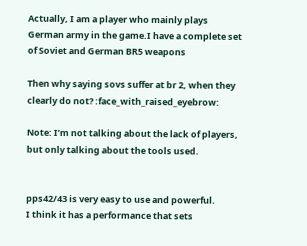Actually, I am a player who mainly plays German army in the game.I have a complete set of Soviet and German BR5 weapons

Then why saying sovs suffer at br 2, when they clearly do not? :face_with_raised_eyebrow:

Note: I’m not talking about the lack of players, but only talking about the tools used.


pps42/43 is very easy to use and powerful.
I think it has a performance that sets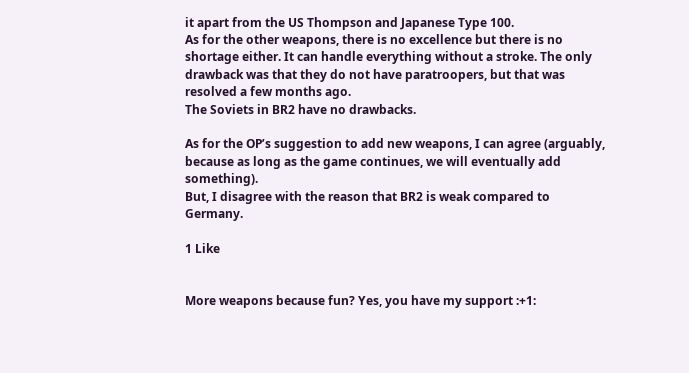it apart from the US Thompson and Japanese Type 100.
As for the other weapons, there is no excellence but there is no shortage either. It can handle everything without a stroke. The only drawback was that they do not have paratroopers, but that was resolved a few months ago.
The Soviets in BR2 have no drawbacks.

As for the OP’s suggestion to add new weapons, I can agree (arguably, because as long as the game continues, we will eventually add something).
But, I disagree with the reason that BR2 is weak compared to Germany.

1 Like


More weapons because fun? Yes, you have my support :+1: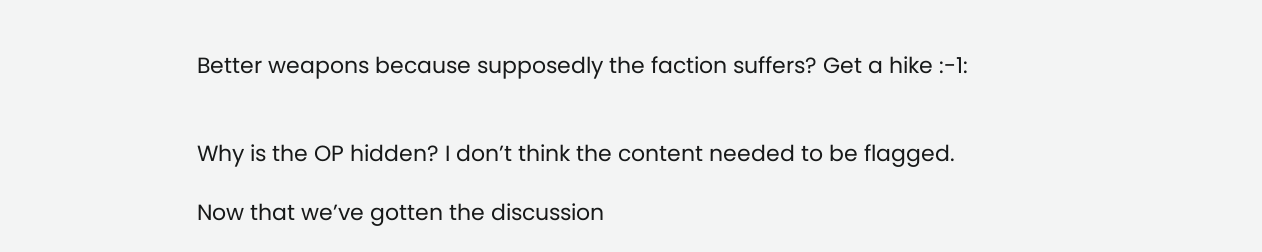Better weapons because supposedly the faction suffers? Get a hike :-1:


Why is the OP hidden? I don’t think the content needed to be flagged.

Now that we’ve gotten the discussion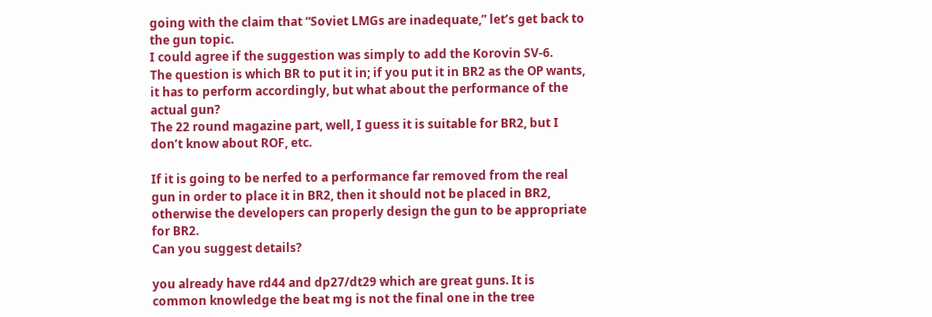going with the claim that “Soviet LMGs are inadequate,” let’s get back to the gun topic.
I could agree if the suggestion was simply to add the Korovin SV-6.
The question is which BR to put it in; if you put it in BR2 as the OP wants, it has to perform accordingly, but what about the performance of the actual gun?
The 22 round magazine part, well, I guess it is suitable for BR2, but I don’t know about ROF, etc.

If it is going to be nerfed to a performance far removed from the real gun in order to place it in BR2, then it should not be placed in BR2, otherwise the developers can properly design the gun to be appropriate for BR2.
Can you suggest details?

you already have rd44 and dp27/dt29 which are great guns. It is common knowledge the beat mg is not the final one in the tree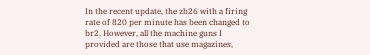In the recent update, the zb26 with a firing rate of 820 per minute has been changed to br2. However, all the machine guns I provided are those that use magazines,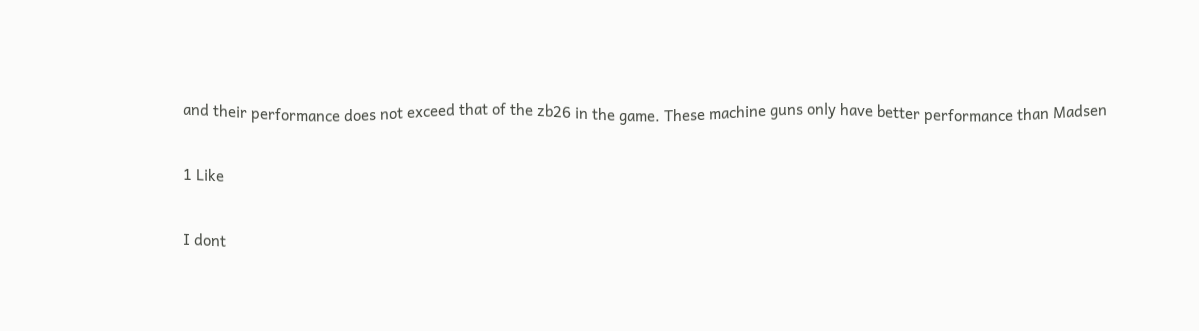and their performance does not exceed that of the zb26 in the game. These machine guns only have better performance than Madsen

1 Like

I dont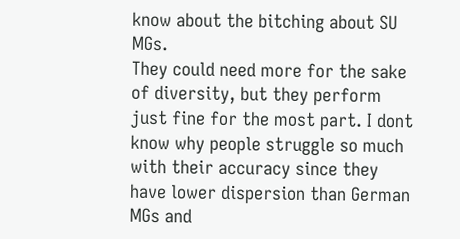know about the bitching about SU MGs.
They could need more for the sake of diversity, but they perform just fine for the most part. I dont know why people struggle so much with their accuracy since they have lower dispersion than German MGs and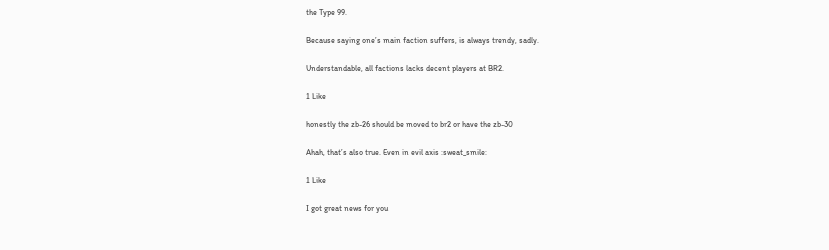the Type 99.

Because saying one’s main faction suffers, is always trendy, sadly.

Understandable, all factions lacks decent players at BR2.

1 Like

honestly the zb-26 should be moved to br2 or have the zb-30

Ahah, that’s also true. Even in evil axis :sweat_smile:

1 Like

I got great news for you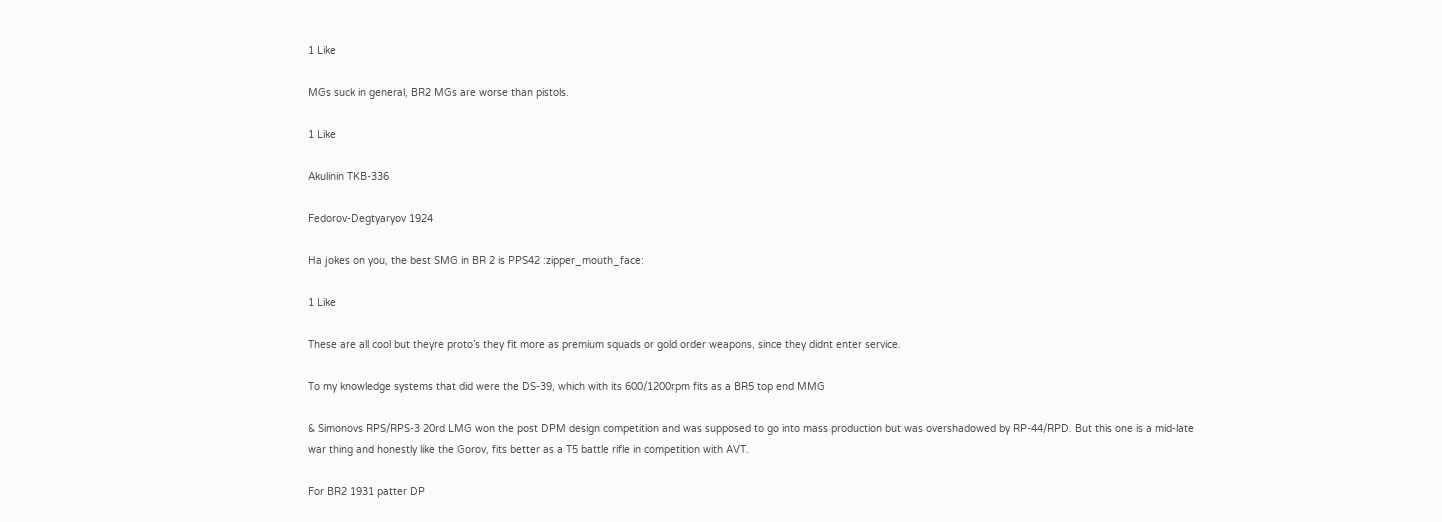1 Like

MGs suck in general, BR2 MGs are worse than pistols.

1 Like

Akulinin TKB-336

Fedorov-Degtyaryov 1924

Ha jokes on you, the best SMG in BR 2 is PPS42 :zipper_mouth_face:

1 Like

These are all cool but theyre proto’s they fit more as premium squads or gold order weapons, since they didnt enter service.

To my knowledge systems that did were the DS-39, which with its 600/1200rpm fits as a BR5 top end MMG

& Simonovs RPS/RPS-3 20rd LMG won the post DPM design competition and was supposed to go into mass production but was overshadowed by RP-44/RPD. But this one is a mid-late war thing and honestly like the Gorov, fits better as a T5 battle rifle in competition with AVT.

For BR2 1931 patter DP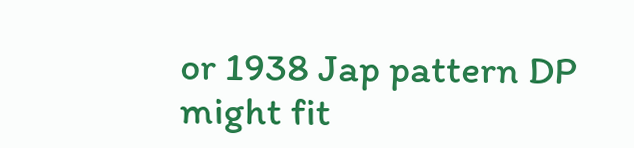or 1938 Jap pattern DP might fit